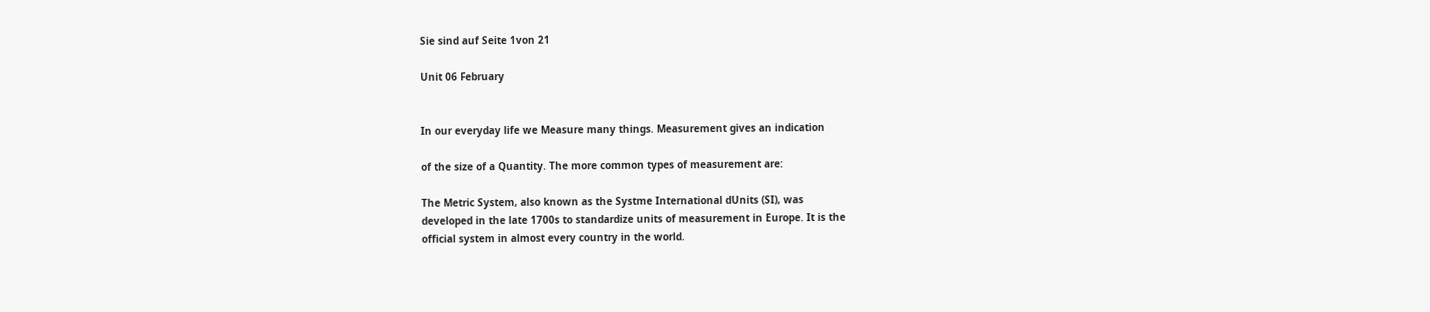Sie sind auf Seite 1von 21

Unit 06 February


In our everyday life we Measure many things. Measurement gives an indication

of the size of a Quantity. The more common types of measurement are:

The Metric System, also known as the Systme International dUnits (SI), was
developed in the late 1700s to standardize units of measurement in Europe. It is the
official system in almost every country in the world.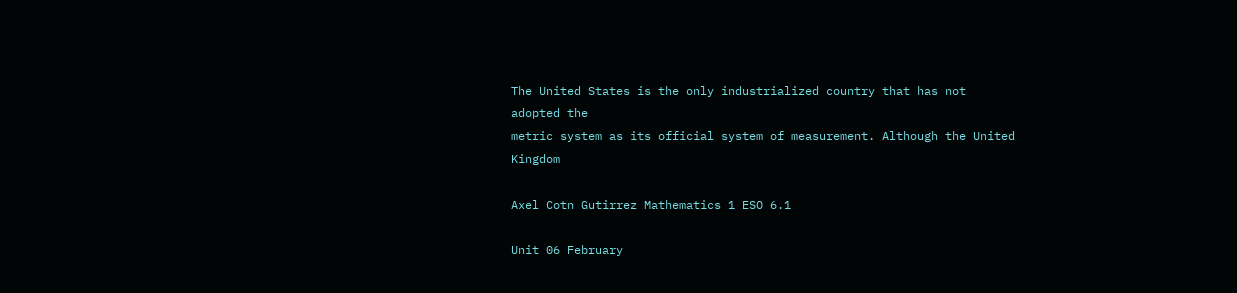The United States is the only industrialized country that has not adopted the
metric system as its official system of measurement. Although the United Kingdom

Axel Cotn Gutirrez Mathematics 1 ESO 6.1

Unit 06 February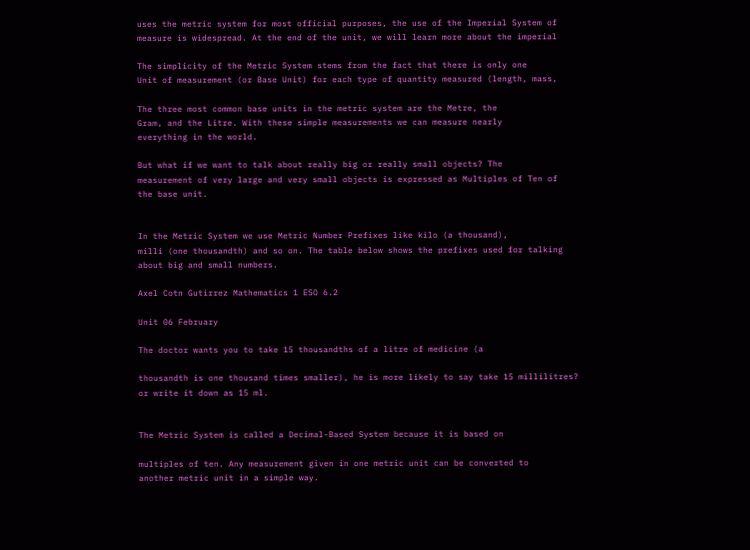uses the metric system for most official purposes, the use of the Imperial System of
measure is widespread. At the end of the unit, we will learn more about the imperial

The simplicity of the Metric System stems from the fact that there is only one
Unit of measurement (or Base Unit) for each type of quantity measured (length, mass,

The three most common base units in the metric system are the Metre, the
Gram, and the Litre. With these simple measurements we can measure nearly
everything in the world.

But what if we want to talk about really big or really small objects? The
measurement of very large and very small objects is expressed as Multiples of Ten of
the base unit.


In the Metric System we use Metric Number Prefixes like kilo (a thousand),
milli (one thousandth) and so on. The table below shows the prefixes used for talking
about big and small numbers.

Axel Cotn Gutirrez Mathematics 1 ESO 6.2

Unit 06 February

The doctor wants you to take 15 thousandths of a litre of medicine (a

thousandth is one thousand times smaller), he is more likely to say take 15 millilitres?
or write it down as 15 ml.


The Metric System is called a Decimal-Based System because it is based on

multiples of ten. Any measurement given in one metric unit can be converted to
another metric unit in a simple way.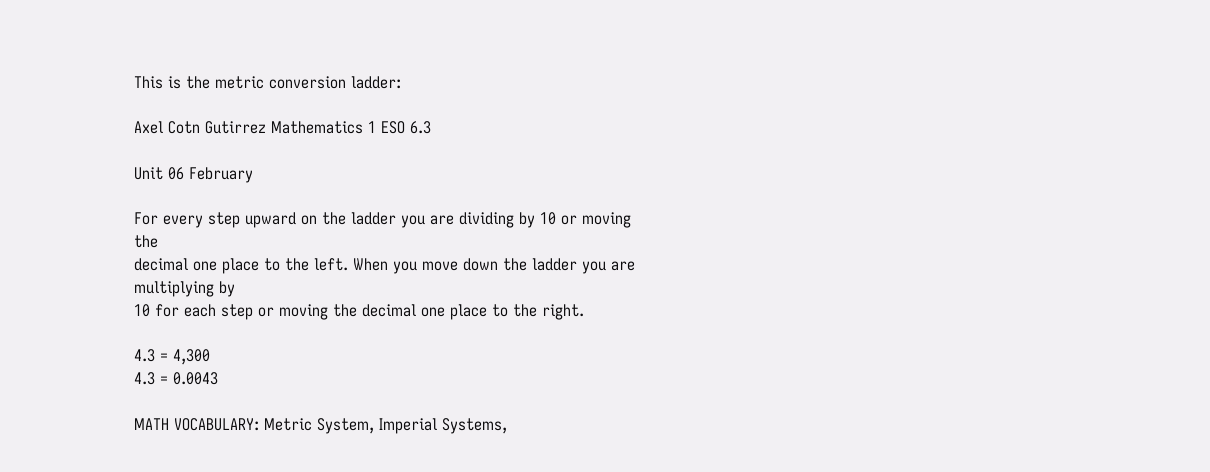This is the metric conversion ladder:

Axel Cotn Gutirrez Mathematics 1 ESO 6.3

Unit 06 February

For every step upward on the ladder you are dividing by 10 or moving the
decimal one place to the left. When you move down the ladder you are multiplying by
10 for each step or moving the decimal one place to the right.

4.3 = 4,300
4.3 = 0.0043

MATH VOCABULARY: Metric System, Imperial Systems,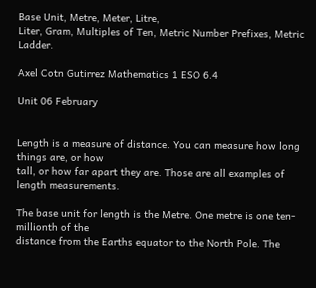Base Unit, Metre, Meter, Litre,
Liter, Gram, Multiples of Ten, Metric Number Prefixes, Metric Ladder.

Axel Cotn Gutirrez Mathematics 1 ESO 6.4

Unit 06 February


Length is a measure of distance. You can measure how long things are, or how
tall, or how far apart they are. Those are all examples of length measurements.

The base unit for length is the Metre. One metre is one ten-millionth of the
distance from the Earths equator to the North Pole. The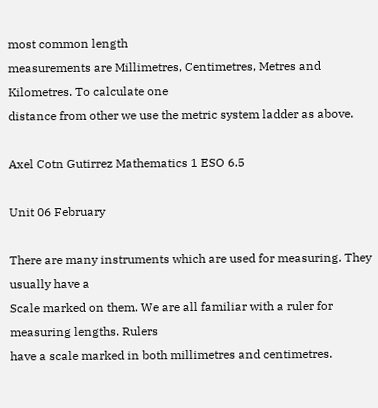most common length
measurements are Millimetres, Centimetres, Metres and Kilometres. To calculate one
distance from other we use the metric system ladder as above.

Axel Cotn Gutirrez Mathematics 1 ESO 6.5

Unit 06 February

There are many instruments which are used for measuring. They usually have a
Scale marked on them. We are all familiar with a ruler for measuring lengths. Rulers
have a scale marked in both millimetres and centimetres.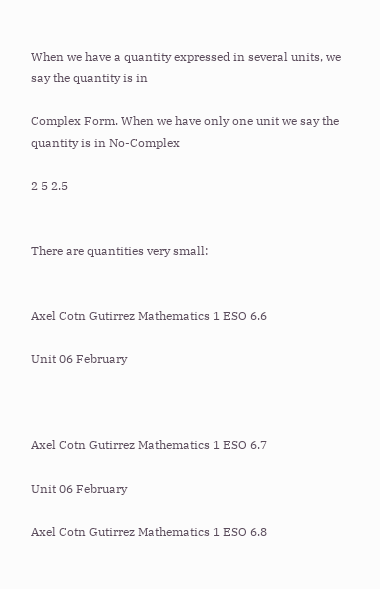When we have a quantity expressed in several units, we say the quantity is in

Complex Form. When we have only one unit we say the quantity is in No-Complex

2 5 2.5


There are quantities very small:


Axel Cotn Gutirrez Mathematics 1 ESO 6.6

Unit 06 February



Axel Cotn Gutirrez Mathematics 1 ESO 6.7

Unit 06 February

Axel Cotn Gutirrez Mathematics 1 ESO 6.8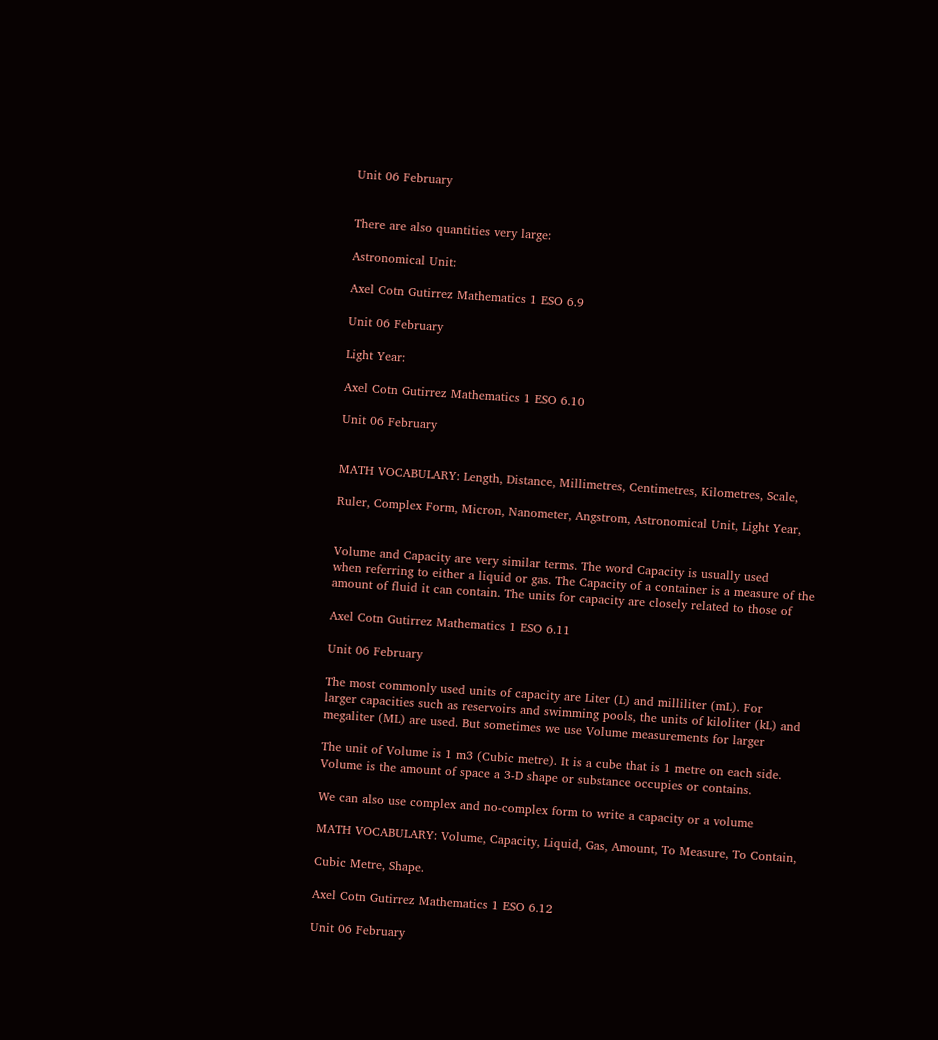Unit 06 February


There are also quantities very large:

Astronomical Unit:

Axel Cotn Gutirrez Mathematics 1 ESO 6.9

Unit 06 February

Light Year:

Axel Cotn Gutirrez Mathematics 1 ESO 6.10

Unit 06 February


MATH VOCABULARY: Length, Distance, Millimetres, Centimetres, Kilometres, Scale,

Ruler, Complex Form, Micron, Nanometer, Angstrom, Astronomical Unit, Light Year,


Volume and Capacity are very similar terms. The word Capacity is usually used
when referring to either a liquid or gas. The Capacity of a container is a measure of the
amount of fluid it can contain. The units for capacity are closely related to those of

Axel Cotn Gutirrez Mathematics 1 ESO 6.11

Unit 06 February

The most commonly used units of capacity are Liter (L) and milliliter (mL). For
larger capacities such as reservoirs and swimming pools, the units of kiloliter (kL) and
megaliter (ML) are used. But sometimes we use Volume measurements for larger

The unit of Volume is 1 m3 (Cubic metre). It is a cube that is 1 metre on each side.
Volume is the amount of space a 3-D shape or substance occupies or contains.

We can also use complex and no-complex form to write a capacity or a volume

MATH VOCABULARY: Volume, Capacity, Liquid, Gas, Amount, To Measure, To Contain,

Cubic Metre, Shape.

Axel Cotn Gutirrez Mathematics 1 ESO 6.12

Unit 06 February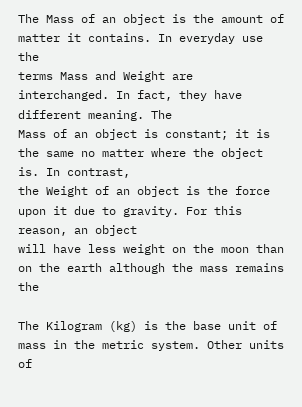The Mass of an object is the amount of matter it contains. In everyday use the
terms Mass and Weight are interchanged. In fact, they have different meaning. The
Mass of an object is constant; it is the same no matter where the object is. In contrast,
the Weight of an object is the force upon it due to gravity. For this reason, an object
will have less weight on the moon than on the earth although the mass remains the

The Kilogram (kg) is the base unit of mass in the metric system. Other units of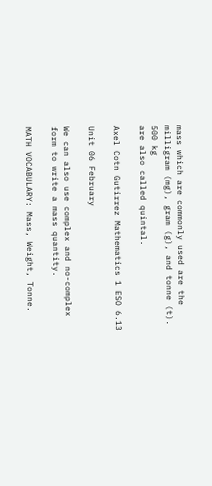mass which are commonly used are the milligram (mg), gram (g), and tonne (t). 500 kg
are also called quintal.

Axel Cotn Gutirrez Mathematics 1 ESO 6.13

Unit 06 February

We can also use complex and no-complex form to write a mass quantity.

MATH VOCABULARY: Mass, Weight, Tonne.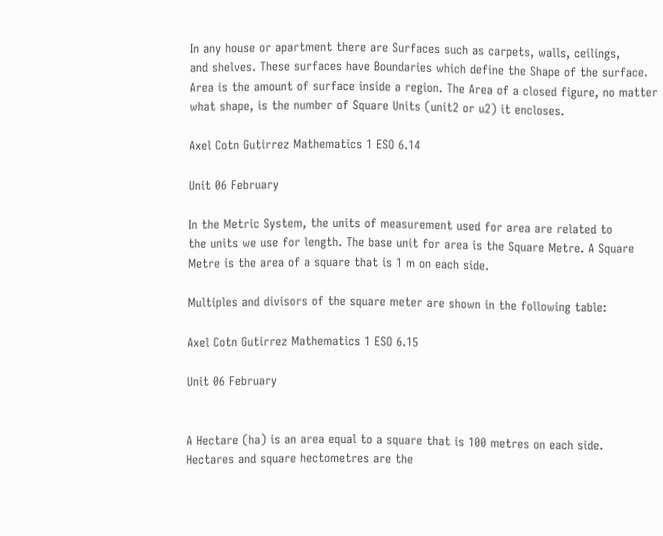In any house or apartment there are Surfaces such as carpets, walls, ceilings,
and shelves. These surfaces have Boundaries which define the Shape of the surface.
Area is the amount of surface inside a region. The Area of a closed figure, no matter
what shape, is the number of Square Units (unit2 or u2) it encloses.

Axel Cotn Gutirrez Mathematics 1 ESO 6.14

Unit 06 February

In the Metric System, the units of measurement used for area are related to
the units we use for length. The base unit for area is the Square Metre. A Square
Metre is the area of a square that is 1 m on each side.

Multiples and divisors of the square meter are shown in the following table:

Axel Cotn Gutirrez Mathematics 1 ESO 6.15

Unit 06 February


A Hectare (ha) is an area equal to a square that is 100 metres on each side.
Hectares and square hectometres are the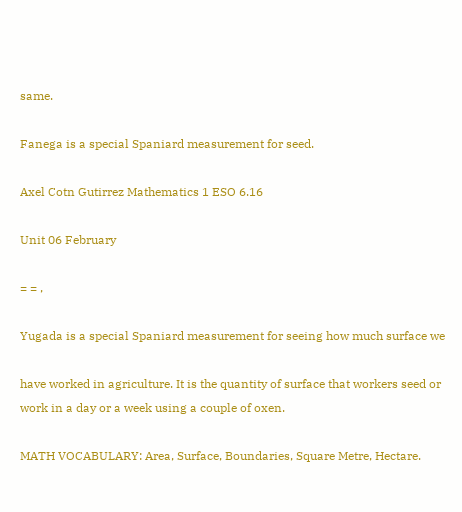same.

Fanega is a special Spaniard measurement for seed.

Axel Cotn Gutirrez Mathematics 1 ESO 6.16

Unit 06 February

= = ,

Yugada is a special Spaniard measurement for seeing how much surface we

have worked in agriculture. It is the quantity of surface that workers seed or
work in a day or a week using a couple of oxen.

MATH VOCABULARY: Area, Surface, Boundaries, Square Metre, Hectare.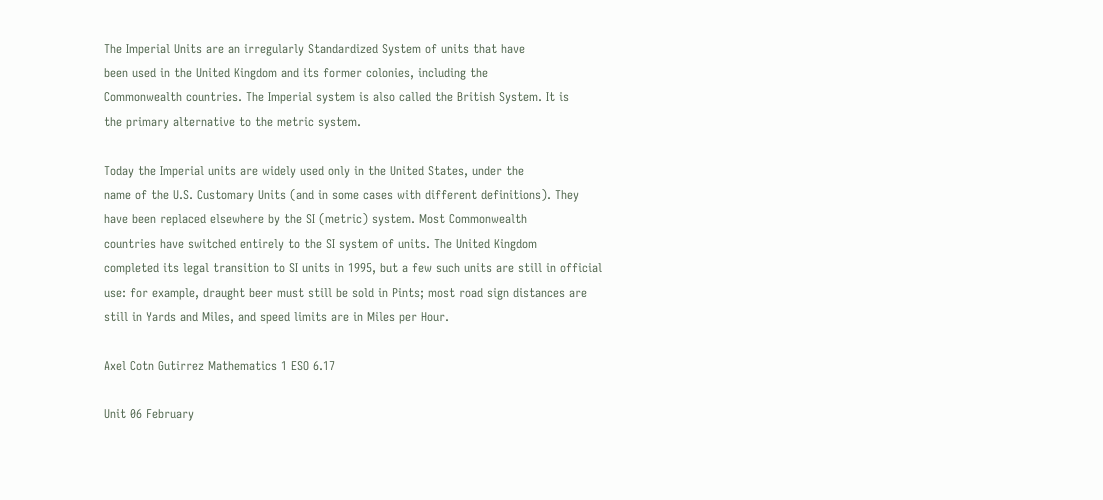The Imperial Units are an irregularly Standardized System of units that have
been used in the United Kingdom and its former colonies, including the
Commonwealth countries. The Imperial system is also called the British System. It is
the primary alternative to the metric system.

Today the Imperial units are widely used only in the United States, under the
name of the U.S. Customary Units (and in some cases with different definitions). They
have been replaced elsewhere by the SI (metric) system. Most Commonwealth
countries have switched entirely to the SI system of units. The United Kingdom
completed its legal transition to SI units in 1995, but a few such units are still in official
use: for example, draught beer must still be sold in Pints; most road sign distances are
still in Yards and Miles, and speed limits are in Miles per Hour.

Axel Cotn Gutirrez Mathematics 1 ESO 6.17

Unit 06 February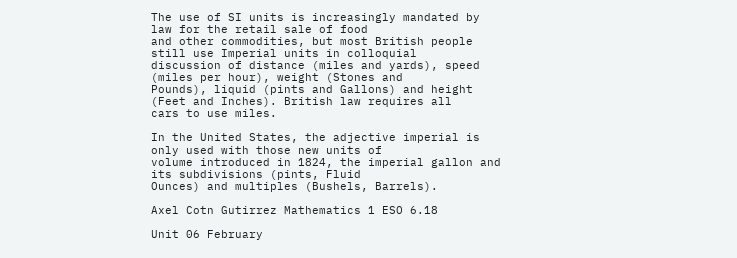The use of SI units is increasingly mandated by law for the retail sale of food
and other commodities, but most British people still use Imperial units in colloquial
discussion of distance (miles and yards), speed (miles per hour), weight (Stones and
Pounds), liquid (pints and Gallons) and height (Feet and Inches). British law requires all
cars to use miles.

In the United States, the adjective imperial is only used with those new units of
volume introduced in 1824, the imperial gallon and its subdivisions (pints, Fluid
Ounces) and multiples (Bushels, Barrels).

Axel Cotn Gutirrez Mathematics 1 ESO 6.18

Unit 06 February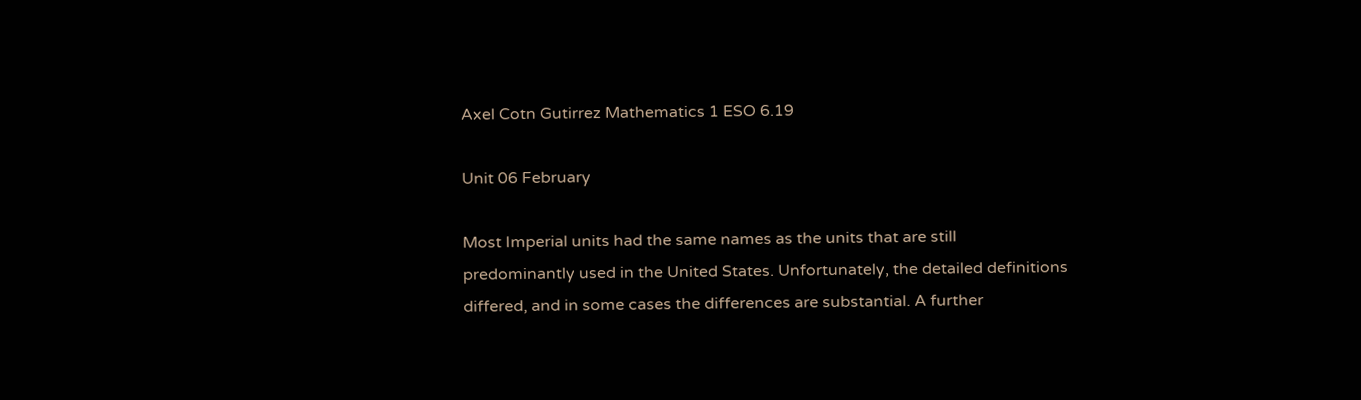Axel Cotn Gutirrez Mathematics 1 ESO 6.19

Unit 06 February

Most Imperial units had the same names as the units that are still
predominantly used in the United States. Unfortunately, the detailed definitions
differed, and in some cases the differences are substantial. A further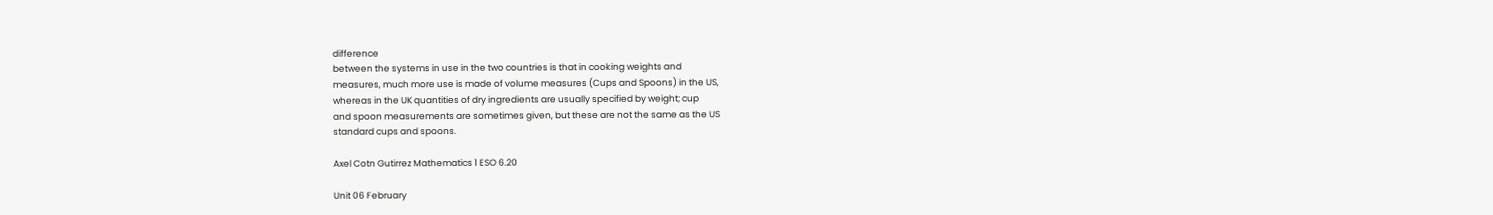difference
between the systems in use in the two countries is that in cooking weights and
measures, much more use is made of volume measures (Cups and Spoons) in the US,
whereas in the UK quantities of dry ingredients are usually specified by weight; cup
and spoon measurements are sometimes given, but these are not the same as the US
standard cups and spoons.

Axel Cotn Gutirrez Mathematics 1 ESO 6.20

Unit 06 February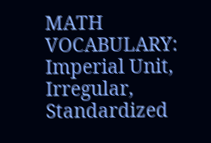MATH VOCABULARY: Imperial Unit, Irregular, Standardized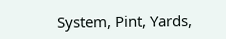System, Pint, Yards,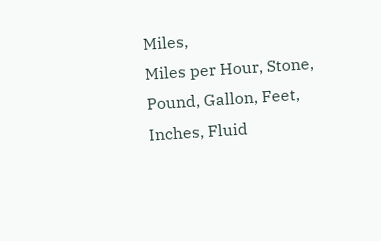Miles,
Miles per Hour, Stone, Pound, Gallon, Feet, Inches, Fluid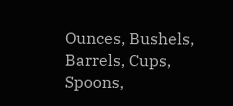Ounces, Bushels, Barrels, Cups,
Spoons,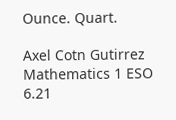Ounce. Quart.

Axel Cotn Gutirrez Mathematics 1 ESO 6.21